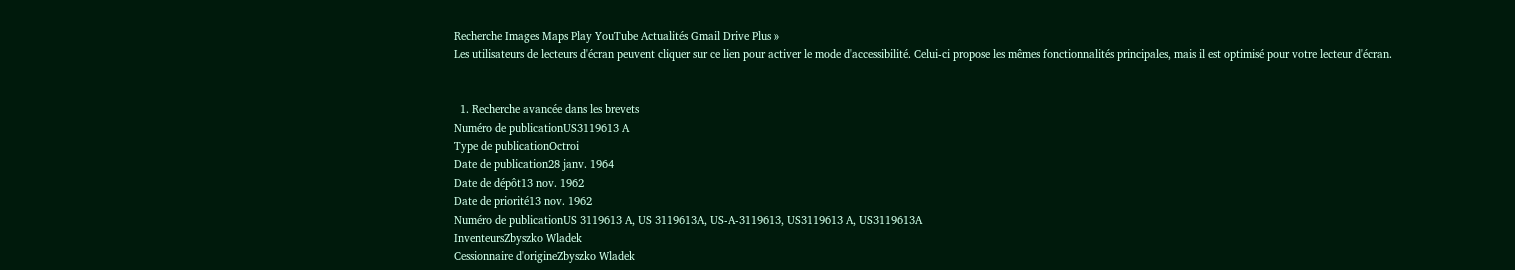Recherche Images Maps Play YouTube Actualités Gmail Drive Plus »
Les utilisateurs de lecteurs d'écran peuvent cliquer sur ce lien pour activer le mode d'accessibilité. Celui-ci propose les mêmes fonctionnalités principales, mais il est optimisé pour votre lecteur d'écran.


  1. Recherche avancée dans les brevets
Numéro de publicationUS3119613 A
Type de publicationOctroi
Date de publication28 janv. 1964
Date de dépôt13 nov. 1962
Date de priorité13 nov. 1962
Numéro de publicationUS 3119613 A, US 3119613A, US-A-3119613, US3119613 A, US3119613A
InventeursZbyszko Wladek
Cessionnaire d'origineZbyszko Wladek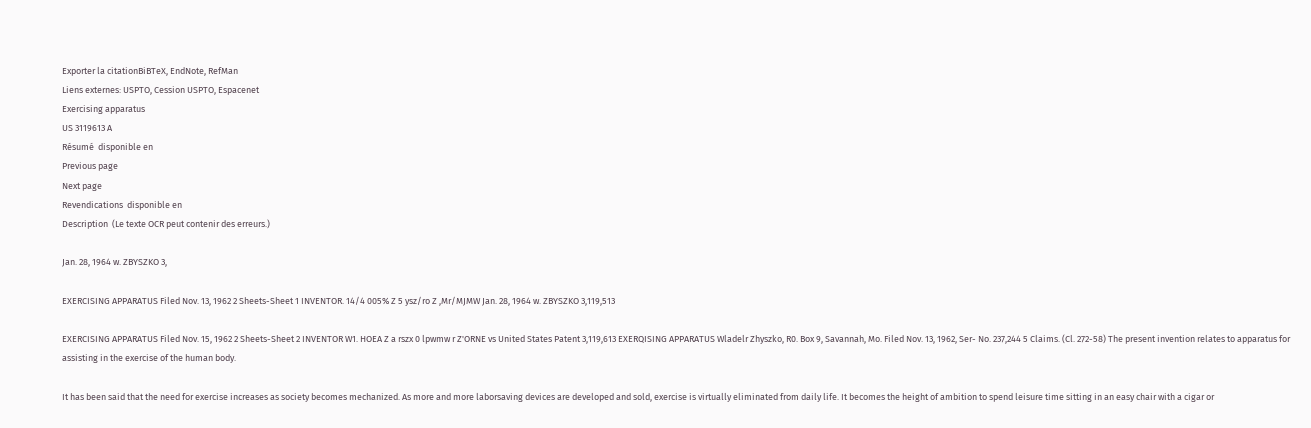Exporter la citationBiBTeX, EndNote, RefMan
Liens externes: USPTO, Cession USPTO, Espacenet
Exercising apparatus
US 3119613 A
Résumé  disponible en
Previous page
Next page
Revendications  disponible en
Description  (Le texte OCR peut contenir des erreurs.)

Jan. 28, 1964 w. ZBYSZKO 3,

EXERCISING APPARATUS Filed Nov. 13, 1962 2 Sheets-Sheet 1 INVENTOR. 14/4 005% Z 5 ysz/ro Z ,Mr/MJMW Jan. 28, 1964 w. ZBYSZKO 3,119,513

EXERCISING APPARATUS Filed Nov. 15, 1962 2 Sheets-Sheet 2 INVENTOR W1. HOEA Z a rszx 0 lpwmw r Z'ORNE vs United States Patent 3,119,613 EXERQISING APPARATUS Wladelr Zhyszko, R0. Box 9, Savannah, Mo. Filed Nov. 13, 1962, Ser- No. 237,244 5 Claims. (Cl. 272-58) The present invention relates to apparatus for assisting in the exercise of the human body.

It has been said that the need for exercise increases as society becomes mechanized. As more and more laborsaving devices are developed and sold, exercise is virtually eliminated from daily life. It becomes the height of ambition to spend leisure time sitting in an easy chair with a cigar or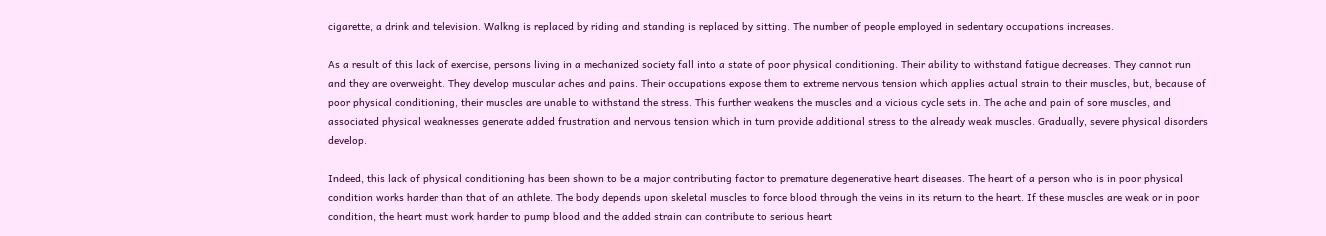cigarette, a drink and television. Walkng is replaced by riding and standing is replaced by sitting. The number of people employed in sedentary occupations increases.

As a result of this lack of exercise, persons living in a mechanized society fall into a state of poor physical conditioning. Their ability to withstand fatigue decreases. They cannot run and they are overweight. They develop muscular aches and pains. Their occupations expose them to extreme nervous tension which applies actual strain to their muscles, but, because of poor physical conditioning, their muscles are unable to withstand the stress. This further weakens the muscles and a vicious cycle sets in. The ache and pain of sore muscles, and associated physical weaknesses generate added frustration and nervous tension which in turn provide additional stress to the already weak muscles. Gradually, severe physical disorders develop.

Indeed, this lack of physical conditioning has been shown to be a major contributing factor to premature degenerative heart diseases. The heart of a person who is in poor physical condition works harder than that of an athlete. The body depends upon skeletal muscles to force blood through the veins in its return to the heart. If these muscles are weak or in poor condition, the heart must work harder to pump blood and the added strain can contribute to serious heart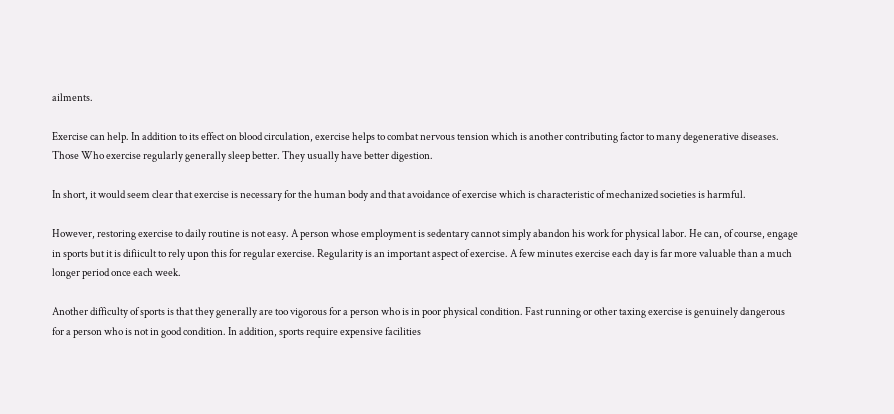ailments.

Exercise can help. In addition to its effect on blood circulation, exercise helps to combat nervous tension which is another contributing factor to many degenerative diseases. Those Who exercise regularly generally sleep better. They usually have better digestion.

In short, it would seem clear that exercise is necessary for the human body and that avoidance of exercise which is characteristic of mechanized societies is harmful.

However, restoring exercise to daily routine is not easy. A person whose employment is sedentary cannot simply abandon his work for physical labor. He can, of course, engage in sports but it is difiicult to rely upon this for regular exercise. Regularity is an important aspect of exercise. A few minutes exercise each day is far more valuable than a much longer period once each week.

Another difficulty of sports is that they generally are too vigorous for a person who is in poor physical condition. Fast running or other taxing exercise is genuinely dangerous for a person who is not in good condition. In addition, sports require expensive facilities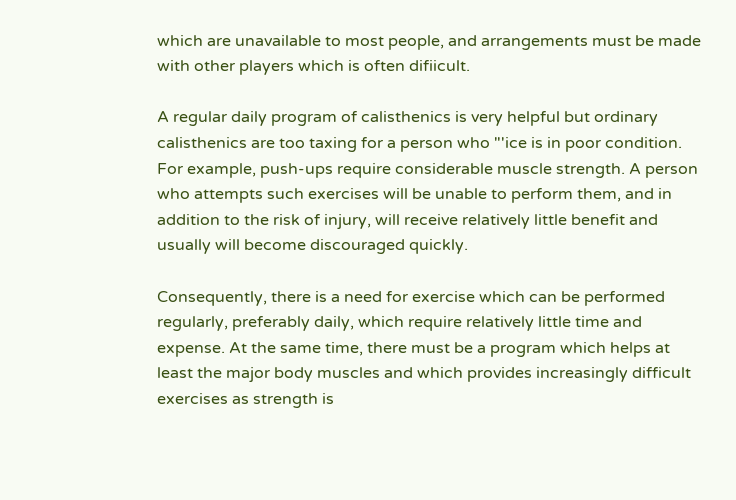which are unavailable to most people, and arrangements must be made with other players which is often difiicult.

A regular daily program of calisthenics is very helpful but ordinary calisthenics are too taxing for a person who "'ice is in poor condition. For example, push-ups require considerable muscle strength. A person who attempts such exercises will be unable to perform them, and in addition to the risk of injury, will receive relatively little benefit and usually will become discouraged quickly.

Consequently, there is a need for exercise which can be performed regularly, preferably daily, which require relatively little time and expense. At the same time, there must be a program which helps at least the major body muscles and which provides increasingly difficult exercises as strength is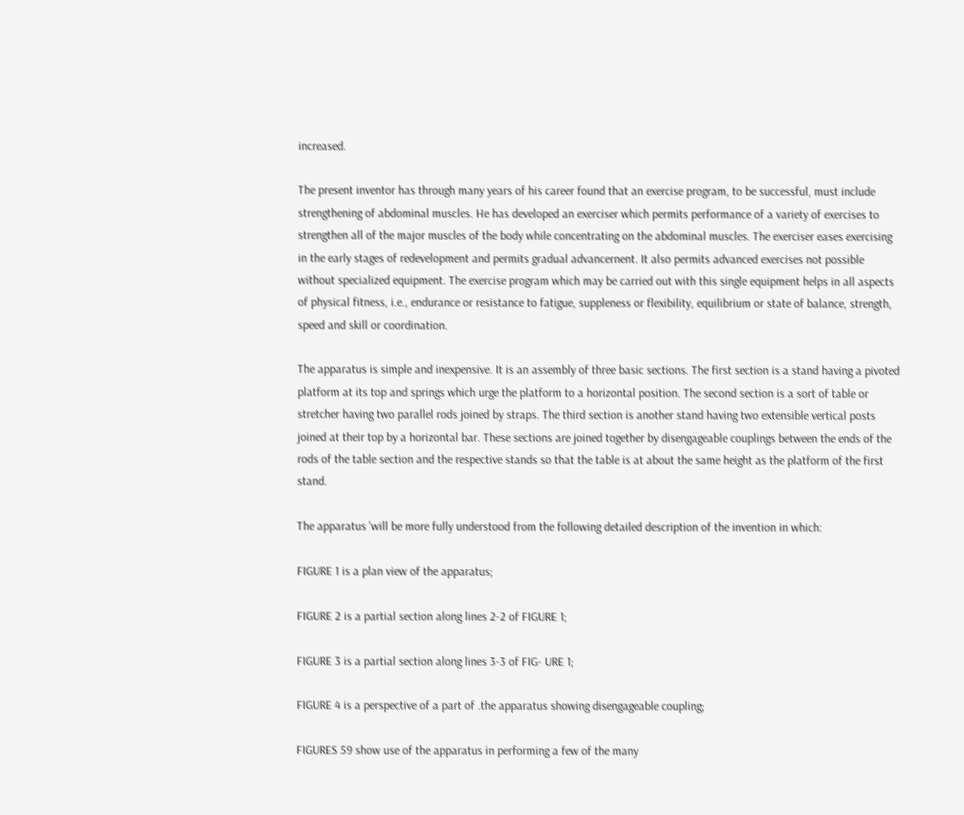increased.

The present inventor has through many years of his career found that an exercise program, to be successful, must include strengthening of abdominal muscles. He has developed an exerciser which permits performance of a variety of exercises to strengthen all of the major muscles of the body while concentrating on the abdominal muscles. The exerciser eases exercising in the early stages of redevelopment and permits gradual advancernent. It also permits advanced exercises not possible without specialized equipment. The exercise program which may be carried out with this single equipment helps in all aspects of physical fitness, i.e., endurance or resistance to fatigue, suppleness or flexibility, equilibrium or state of balance, strength, speed and skill or coordination.

The apparatus is simple and inexpensive. It is an assembly of three basic sections. The first section is a stand having a pivoted platform at its top and springs which urge the platform to a horizontal position. The second section is a sort of table or stretcher having two parallel rods joined by straps. The third section is another stand having two extensible vertical posts joined at their top by a horizontal bar. These sections are joined together by disengageable couplings between the ends of the rods of the table section and the respective stands so that the table is at about the same height as the platform of the first stand.

The apparatus 'will be more fully understood from the following detailed description of the invention in which:

FIGURE 1 is a plan view of the apparatus;

FIGURE 2 is a partial section along lines 2-2 of FIGURE 1;

FIGURE 3 is a partial section along lines 3-3 of FIG- URE 1;

FIGURE 4 is a perspective of a part of .the apparatus showing disengageable coupling;

FIGURES 59 show use of the apparatus in performing a few of the many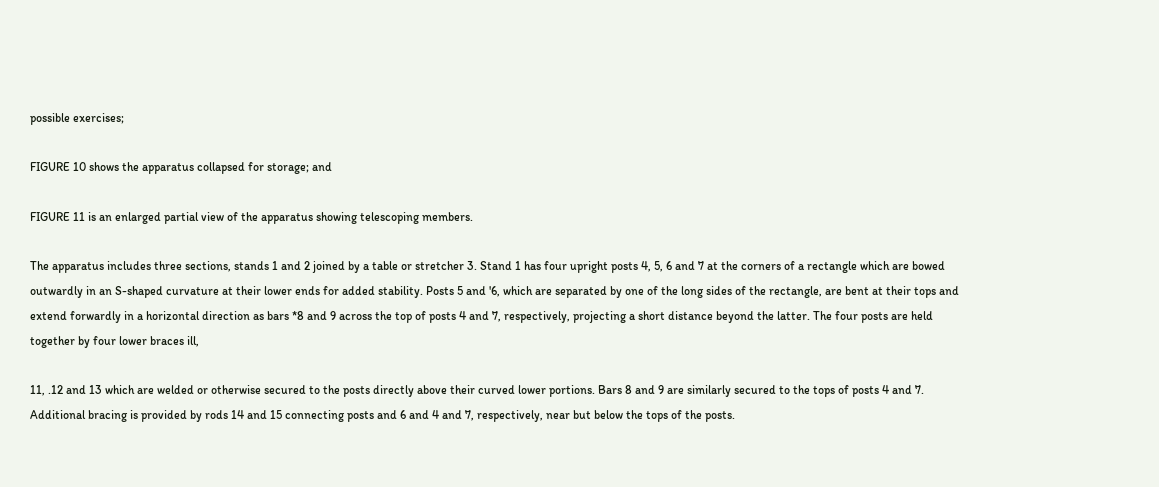possible exercises;

FIGURE 10 shows the apparatus collapsed for storage; and

FIGURE 11 is an enlarged partial view of the apparatus showing telescoping members.

The apparatus includes three sections, stands 1 and 2 joined by a table or stretcher 3. Stand 1 has four upright posts 4, 5, 6 and 7 at the corners of a rectangle which are bowed outwardly in an S-shaped curvature at their lower ends for added stability. Posts 5 and '6, which are separated by one of the long sides of the rectangle, are bent at their tops and extend forwardly in a horizontal direction as bars *8 and 9 across the top of posts 4 and 7, respectively, projecting a short distance beyond the latter. The four posts are held together by four lower braces ill,

11, .12 and 13 which are welded or otherwise secured to the posts directly above their curved lower portions. Bars 8 and 9 are similarly secured to the tops of posts 4 and 7. Additional bracing is provided by rods 14 and 15 connecting posts and 6 and 4 and 7, respectively, near but below the tops of the posts.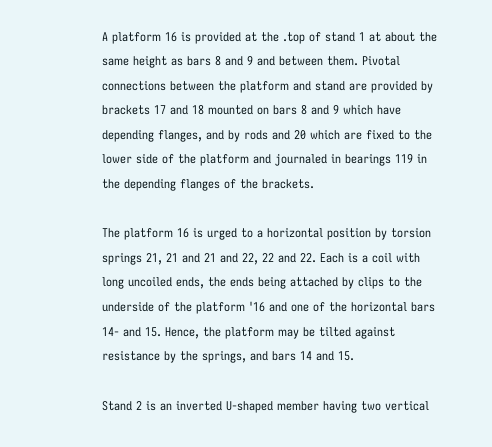A platform 16 is provided at the .top of stand 1 at about the same height as bars 8 and 9 and between them. Pivotal connections between the platform and stand are provided by brackets 17 and 18 mounted on bars 8 and 9 which have depending flanges, and by rods and 20 which are fixed to the lower side of the platform and journaled in bearings 119 in the depending flanges of the brackets.

The platform 16 is urged to a horizontal position by torsion springs 21, 21 and 21 and 22, 22 and 22. Each is a coil with long uncoiled ends, the ends being attached by clips to the underside of the platform '16 and one of the horizontal bars 14- and 15. Hence, the platform may be tilted against resistance by the springs, and bars 14 and 15.

Stand 2 is an inverted U-shaped member having two vertical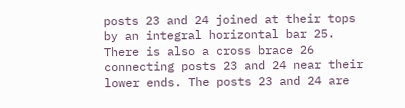posts 23 and 24 joined at their tops by an integral horizontal bar 25. There is also a cross brace 26 connecting posts 23 and 24 near their lower ends. The posts 23 and 24 are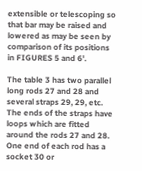extensible or telescoping so that bar may be raised and lowered as may be seen by comparison of its positions in FIGURES 5 and 6'.

The table 3 has two parallel long rods 27 and 28 and several straps 29, 29, etc. The ends of the straps have loops which are fitted around the rods 27 and 28. One end of each rod has a socket 30 or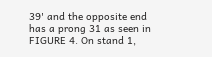39' and the opposite end has a prong 31 as seen in FIGURE 4. On stand 1,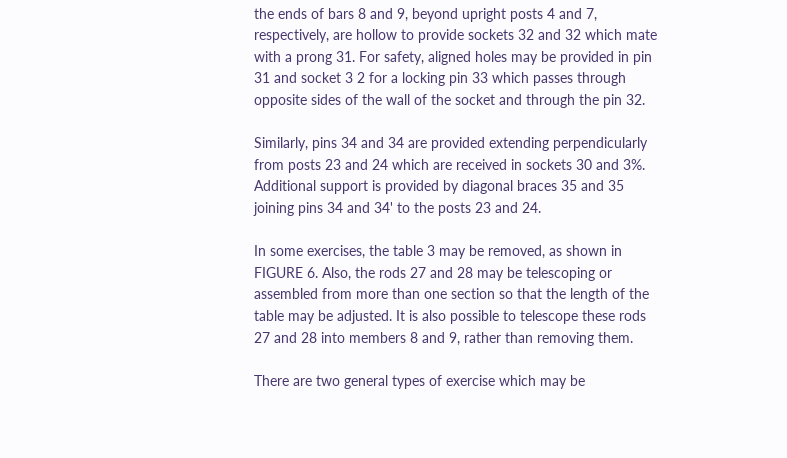the ends of bars 8 and 9, beyond upright posts 4 and 7, respectively, are hollow to provide sockets 32 and 32 which mate with a prong 31. For safety, aligned holes may be provided in pin 31 and socket 3 2 for a locking pin 33 which passes through opposite sides of the wall of the socket and through the pin 32.

Similarly, pins 34 and 34 are provided extending perpendicularly from posts 23 and 24 which are received in sockets 30 and 3%. Additional support is provided by diagonal braces 35 and 35 joining pins 34 and 34' to the posts 23 and 24.

In some exercises, the table 3 may be removed, as shown in FIGURE 6. Also, the rods 27 and 28 may be telescoping or assembled from more than one section so that the length of the table may be adjusted. It is also possible to telescope these rods 27 and 28 into members 8 and 9, rather than removing them.

There are two general types of exercise which may be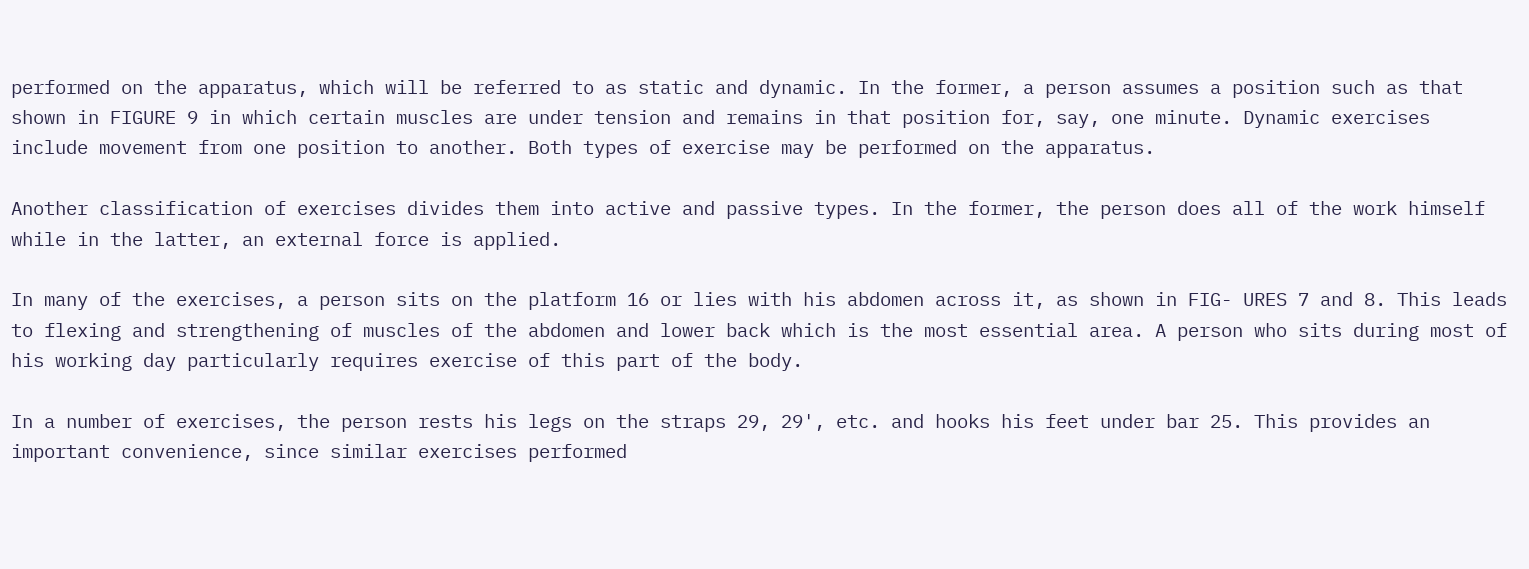performed on the apparatus, which will be referred to as static and dynamic. In the former, a person assumes a position such as that shown in FIGURE 9 in which certain muscles are under tension and remains in that position for, say, one minute. Dynamic exercises include movement from one position to another. Both types of exercise may be performed on the apparatus.

Another classification of exercises divides them into active and passive types. In the former, the person does all of the work himself while in the latter, an external force is applied.

In many of the exercises, a person sits on the platform 16 or lies with his abdomen across it, as shown in FIG- URES 7 and 8. This leads to flexing and strengthening of muscles of the abdomen and lower back which is the most essential area. A person who sits during most of his working day particularly requires exercise of this part of the body.

In a number of exercises, the person rests his legs on the straps 29, 29', etc. and hooks his feet under bar 25. This provides an important convenience, since similar exercises performed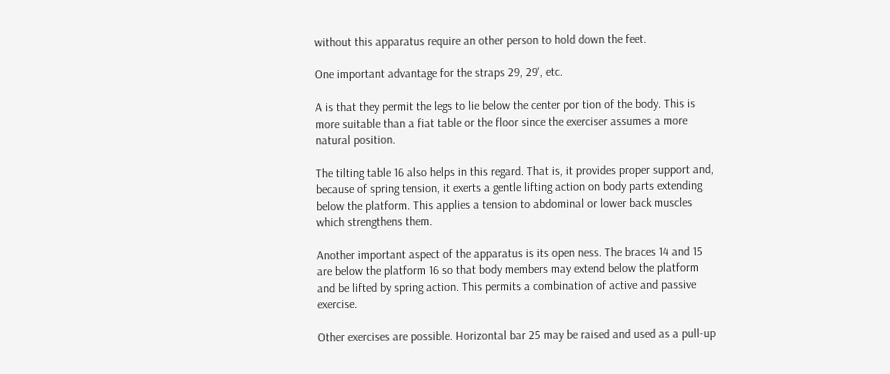without this apparatus require an other person to hold down the feet.

One important advantage for the straps 29, 29', etc.

A is that they permit the legs to lie below the center por tion of the body. This is more suitable than a fiat table or the floor since the exerciser assumes a more natural position.

The tilting table 16 also helps in this regard. That is, it provides proper support and, because of spring tension, it exerts a gentle lifting action on body parts extending below the platform. This applies a tension to abdominal or lower back muscles which strengthens them.

Another important aspect of the apparatus is its open ness. The braces 14 and 15 are below the platform 16 so that body members may extend below the platform and be lifted by spring action. This permits a combination of active and passive exercise.

Other exercises are possible. Horizontal bar 25 may be raised and used as a pull-up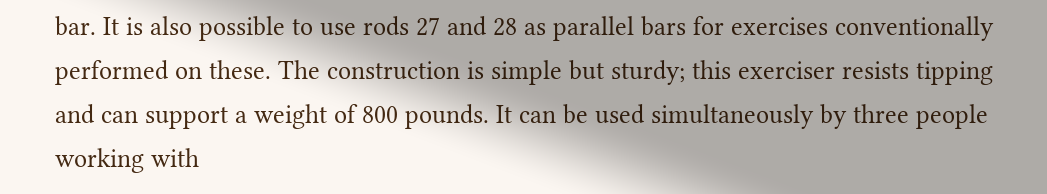bar. It is also possible to use rods 27 and 28 as parallel bars for exercises conventionally performed on these. The construction is simple but sturdy; this exerciser resists tipping and can support a weight of 800 pounds. It can be used simultaneously by three people working with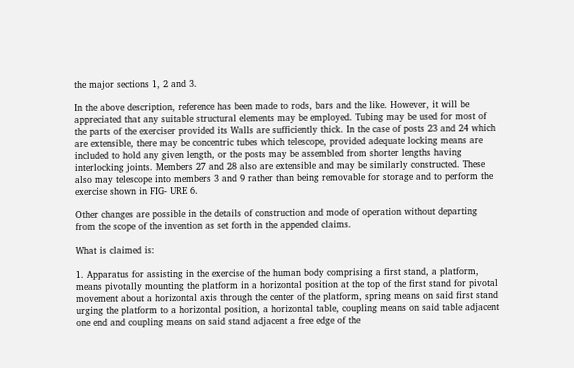the major sections 1, 2 and 3.

In the above description, reference has been made to rods, bars and the like. However, it will be appreciated that any suitable structural elements may be employed. Tubing may be used for most of the parts of the exerciser provided its Walls are sufficiently thick. In the case of posts 23 and 24 which are extensible, there may be concentric tubes which telescope, provided adequate locking means are included to hold any given length, or the posts may be assembled from shorter lengths having interlocking joints. Members 27 and 28 also are extensible and may be similarly constructed. These also may telescope into members 3 and 9 rather than being removable for storage and to perform the exercise shown in FIG- URE 6.

Other changes are possible in the details of construction and mode of operation without departing from the scope of the invention as set forth in the appended claims.

What is claimed is:

1. Apparatus for assisting in the exercise of the human body comprising a first stand, a platform, means pivotally mounting the platform in a horizontal position at the top of the first stand for pivotal movement about a horizontal axis through the center of the platform, spring means on said first stand urging the platform to a horizontal position, a horizontal table, coupling means on said table adjacent one end and coupling means on said stand adjacent a free edge of the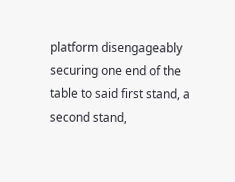platform disengageably securing one end of the table to said first stand, a second stand,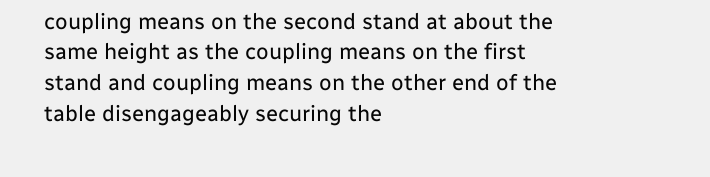coupling means on the second stand at about the same height as the coupling means on the first stand and coupling means on the other end of the table disengageably securing the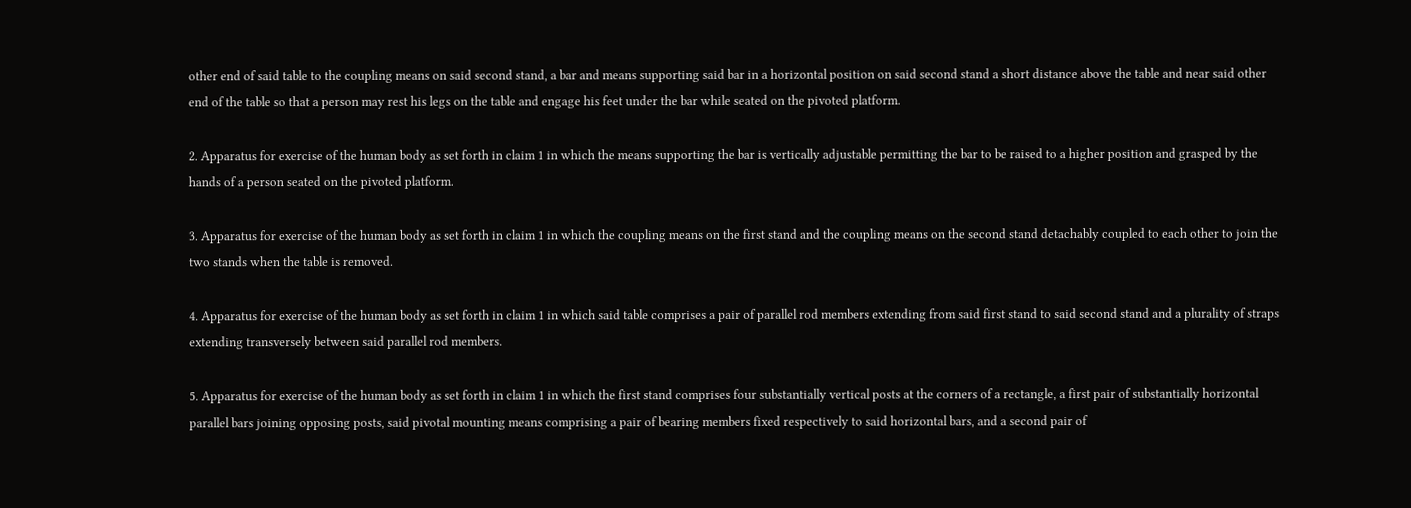other end of said table to the coupling means on said second stand, a bar and means supporting said bar in a horizontal position on said second stand a short distance above the table and near said other end of the table so that a person may rest his legs on the table and engage his feet under the bar while seated on the pivoted platform.

2. Apparatus for exercise of the human body as set forth in claim 1 in which the means supporting the bar is vertically adjustable permitting the bar to be raised to a higher position and grasped by the hands of a person seated on the pivoted platform.

3. Apparatus for exercise of the human body as set forth in claim 1 in which the coupling means on the first stand and the coupling means on the second stand detachably coupled to each other to join the two stands when the table is removed.

4. Apparatus for exercise of the human body as set forth in claim 1 in which said table comprises a pair of parallel rod members extending from said first stand to said second stand and a plurality of straps extending transversely between said parallel rod members.

5. Apparatus for exercise of the human body as set forth in claim 1 in which the first stand comprises four substantially vertical posts at the corners of a rectangle, a first pair of substantially horizontal parallel bars joining opposing posts, said pivotal mounting means comprising a pair of bearing members fixed respectively to said horizontal bars, and a second pair of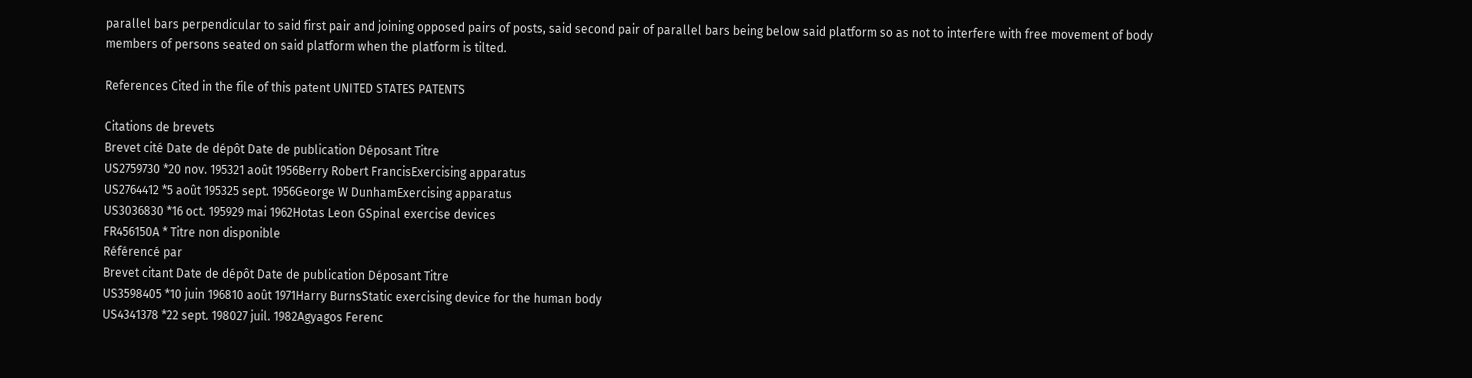parallel bars perpendicular to said first pair and joining opposed pairs of posts, said second pair of parallel bars being below said platform so as not to interfere with free movement of body members of persons seated on said platform when the platform is tilted.

References Cited in the file of this patent UNITED STATES PATENTS

Citations de brevets
Brevet cité Date de dépôt Date de publication Déposant Titre
US2759730 *20 nov. 195321 août 1956Berry Robert FrancisExercising apparatus
US2764412 *5 août 195325 sept. 1956George W DunhamExercising apparatus
US3036830 *16 oct. 195929 mai 1962Hotas Leon GSpinal exercise devices
FR456150A * Titre non disponible
Référencé par
Brevet citant Date de dépôt Date de publication Déposant Titre
US3598405 *10 juin 196810 août 1971Harry BurnsStatic exercising device for the human body
US4341378 *22 sept. 198027 juil. 1982Agyagos Ferenc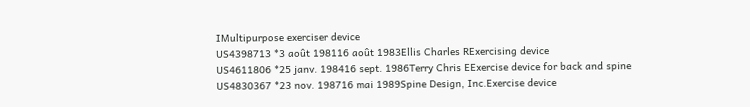IMultipurpose exerciser device
US4398713 *3 août 198116 août 1983Ellis Charles RExercising device
US4611806 *25 janv. 198416 sept. 1986Terry Chris EExercise device for back and spine
US4830367 *23 nov. 198716 mai 1989Spine Design, Inc.Exercise device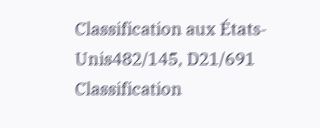Classification aux États-Unis482/145, D21/691
Classification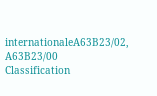internationaleA63B23/02, A63B23/00
Classification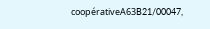coopérativeA63B21/00047,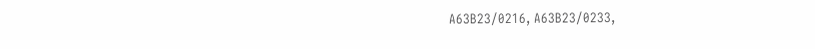A63B23/0216, A63B23/0233,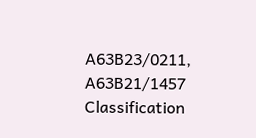A63B23/0211, A63B21/1457
Classification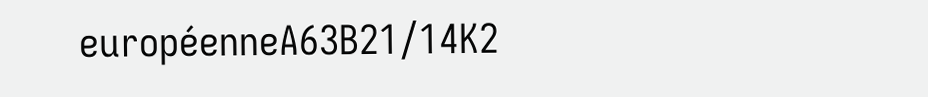européenneA63B21/14K2